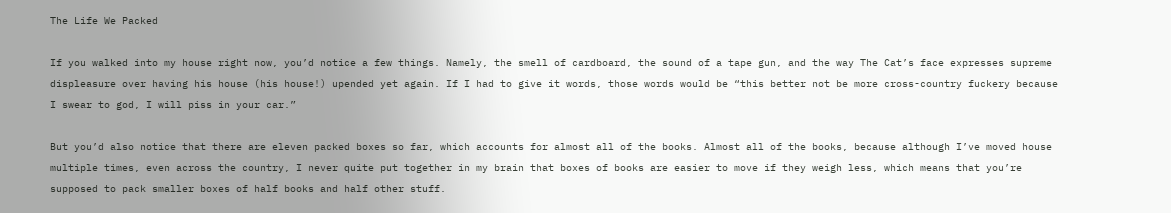The Life We Packed

If you walked into my house right now, you’d notice a few things. Namely, the smell of cardboard, the sound of a tape gun, and the way The Cat’s face expresses supreme displeasure over having his house (his house!) upended yet again. If I had to give it words, those words would be “this better not be more cross-country fuckery because I swear to god, I will piss in your car.”

But you’d also notice that there are eleven packed boxes so far, which accounts for almost all of the books. Almost all of the books, because although I’ve moved house multiple times, even across the country, I never quite put together in my brain that boxes of books are easier to move if they weigh less, which means that you’re supposed to pack smaller boxes of half books and half other stuff.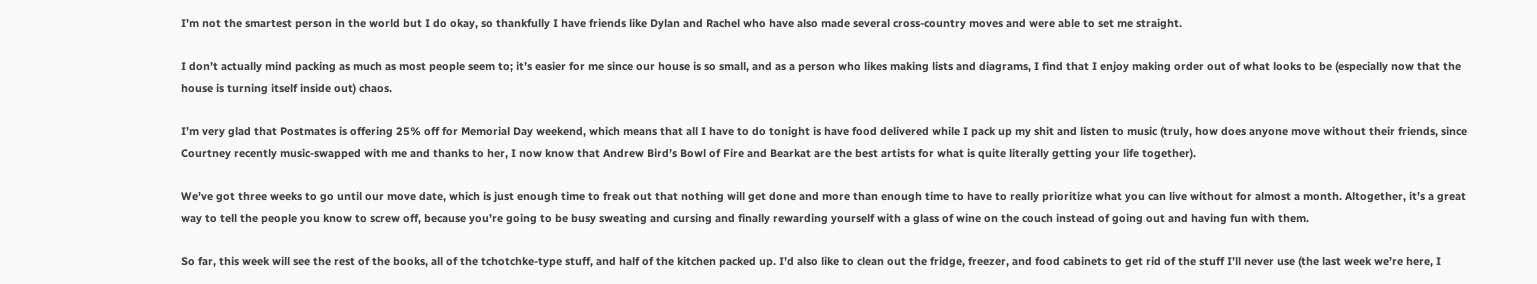I’m not the smartest person in the world but I do okay, so thankfully I have friends like Dylan and Rachel who have also made several cross-country moves and were able to set me straight.

I don’t actually mind packing as much as most people seem to; it’s easier for me since our house is so small, and as a person who likes making lists and diagrams, I find that I enjoy making order out of what looks to be (especially now that the house is turning itself inside out) chaos.

I’m very glad that Postmates is offering 25% off for Memorial Day weekend, which means that all I have to do tonight is have food delivered while I pack up my shit and listen to music (truly, how does anyone move without their friends, since Courtney recently music-swapped with me and thanks to her, I now know that Andrew Bird’s Bowl of Fire and Bearkat are the best artists for what is quite literally getting your life together).

We’ve got three weeks to go until our move date, which is just enough time to freak out that nothing will get done and more than enough time to have to really prioritize what you can live without for almost a month. Altogether, it’s a great way to tell the people you know to screw off, because you’re going to be busy sweating and cursing and finally rewarding yourself with a glass of wine on the couch instead of going out and having fun with them.

So far, this week will see the rest of the books, all of the tchotchke-type stuff, and half of the kitchen packed up. I’d also like to clean out the fridge, freezer, and food cabinets to get rid of the stuff I’ll never use (the last week we’re here, I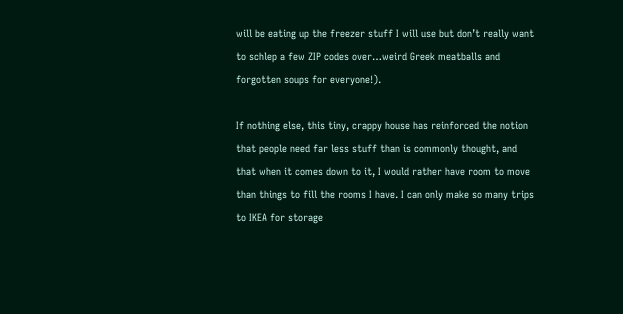will be eating up the freezer stuff I will use but don’t really want to schlep a few ZIP codes over…weird Greek meatballs and forgotten soups for everyone!).

If nothing else, this tiny, crappy house has reinforced the notion that people need far less stuff than is commonly thought, and that when it comes down to it, I would rather have room to move than things to fill the rooms I have. I can only make so many trips to IKEA for storage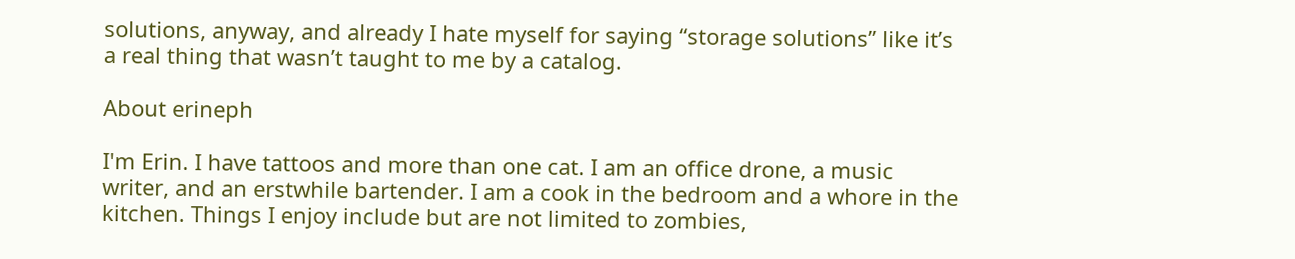solutions, anyway, and already I hate myself for saying “storage solutions” like it’s a real thing that wasn’t taught to me by a catalog.

About erineph

I'm Erin. I have tattoos and more than one cat. I am an office drone, a music writer, and an erstwhile bartender. I am a cook in the bedroom and a whore in the kitchen. Things I enjoy include but are not limited to zombies,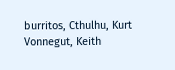burritos, Cthulhu, Kurt Vonnegut, Keith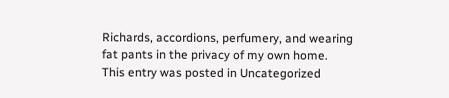Richards, accordions, perfumery, and wearing fat pants in the privacy of my own home.
This entry was posted in Uncategorized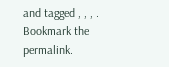and tagged , , , . Bookmark the permalink.